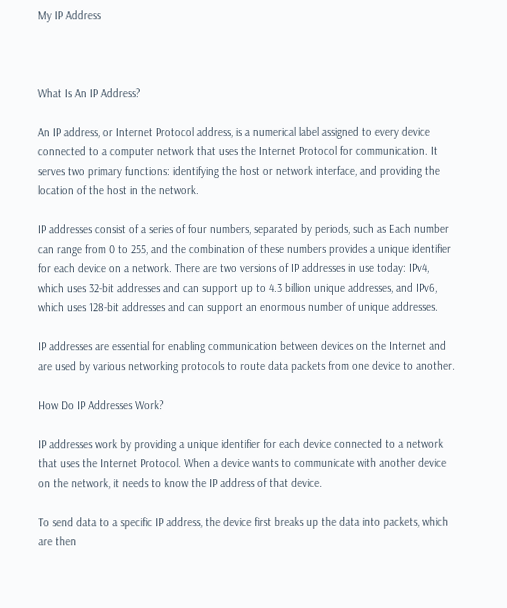My IP Address



What Is An IP Address?

An IP address, or Internet Protocol address, is a numerical label assigned to every device connected to a computer network that uses the Internet Protocol for communication. It serves two primary functions: identifying the host or network interface, and providing the location of the host in the network.

IP addresses consist of a series of four numbers, separated by periods, such as Each number can range from 0 to 255, and the combination of these numbers provides a unique identifier for each device on a network. There are two versions of IP addresses in use today: IPv4, which uses 32-bit addresses and can support up to 4.3 billion unique addresses, and IPv6, which uses 128-bit addresses and can support an enormous number of unique addresses.

IP addresses are essential for enabling communication between devices on the Internet and are used by various networking protocols to route data packets from one device to another.

How Do IP Addresses Work?

IP addresses work by providing a unique identifier for each device connected to a network that uses the Internet Protocol. When a device wants to communicate with another device on the network, it needs to know the IP address of that device.

To send data to a specific IP address, the device first breaks up the data into packets, which are then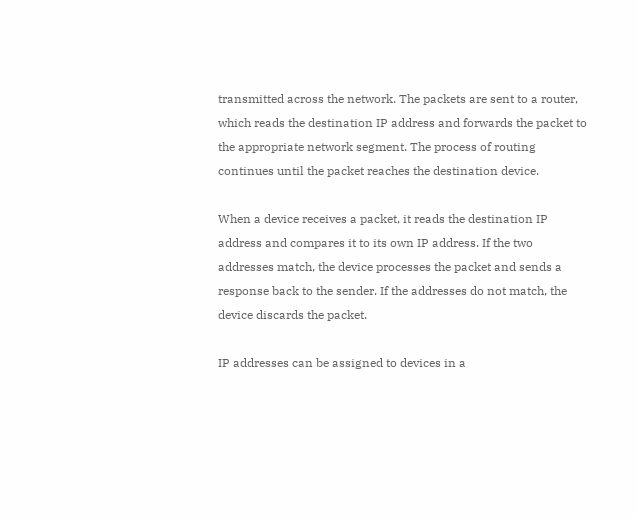transmitted across the network. The packets are sent to a router, which reads the destination IP address and forwards the packet to the appropriate network segment. The process of routing continues until the packet reaches the destination device.

When a device receives a packet, it reads the destination IP address and compares it to its own IP address. If the two addresses match, the device processes the packet and sends a response back to the sender. If the addresses do not match, the device discards the packet.

IP addresses can be assigned to devices in a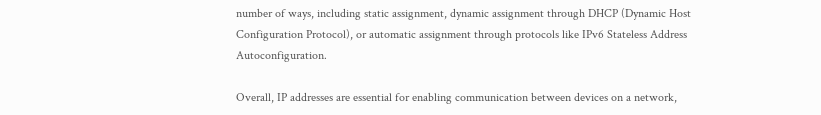number of ways, including static assignment, dynamic assignment through DHCP (Dynamic Host Configuration Protocol), or automatic assignment through protocols like IPv6 Stateless Address Autoconfiguration.

Overall, IP addresses are essential for enabling communication between devices on a network,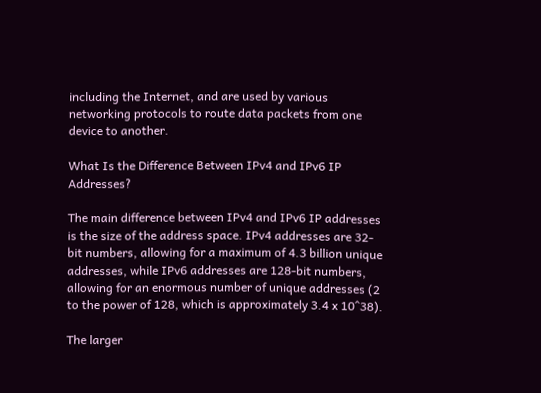including the Internet, and are used by various networking protocols to route data packets from one device to another.

What Is the Difference Between IPv4 and IPv6 IP Addresses?

The main difference between IPv4 and IPv6 IP addresses is the size of the address space. IPv4 addresses are 32-bit numbers, allowing for a maximum of 4.3 billion unique addresses, while IPv6 addresses are 128-bit numbers, allowing for an enormous number of unique addresses (2 to the power of 128, which is approximately 3.4 x 10^38).

The larger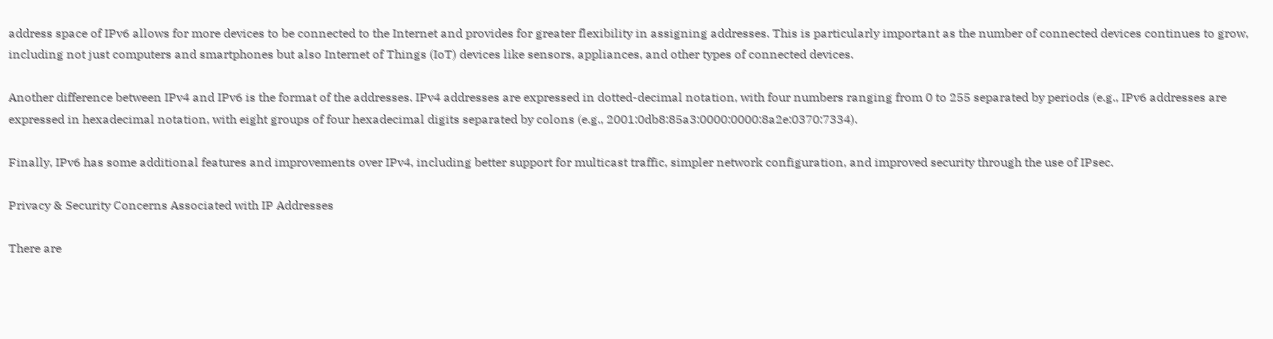address space of IPv6 allows for more devices to be connected to the Internet and provides for greater flexibility in assigning addresses. This is particularly important as the number of connected devices continues to grow, including not just computers and smartphones but also Internet of Things (IoT) devices like sensors, appliances, and other types of connected devices.

Another difference between IPv4 and IPv6 is the format of the addresses. IPv4 addresses are expressed in dotted-decimal notation, with four numbers ranging from 0 to 255 separated by periods (e.g., IPv6 addresses are expressed in hexadecimal notation, with eight groups of four hexadecimal digits separated by colons (e.g., 2001:0db8:85a3:0000:0000:8a2e:0370:7334).

Finally, IPv6 has some additional features and improvements over IPv4, including better support for multicast traffic, simpler network configuration, and improved security through the use of IPsec.

Privacy & Security Concerns Associated with IP Addresses

There are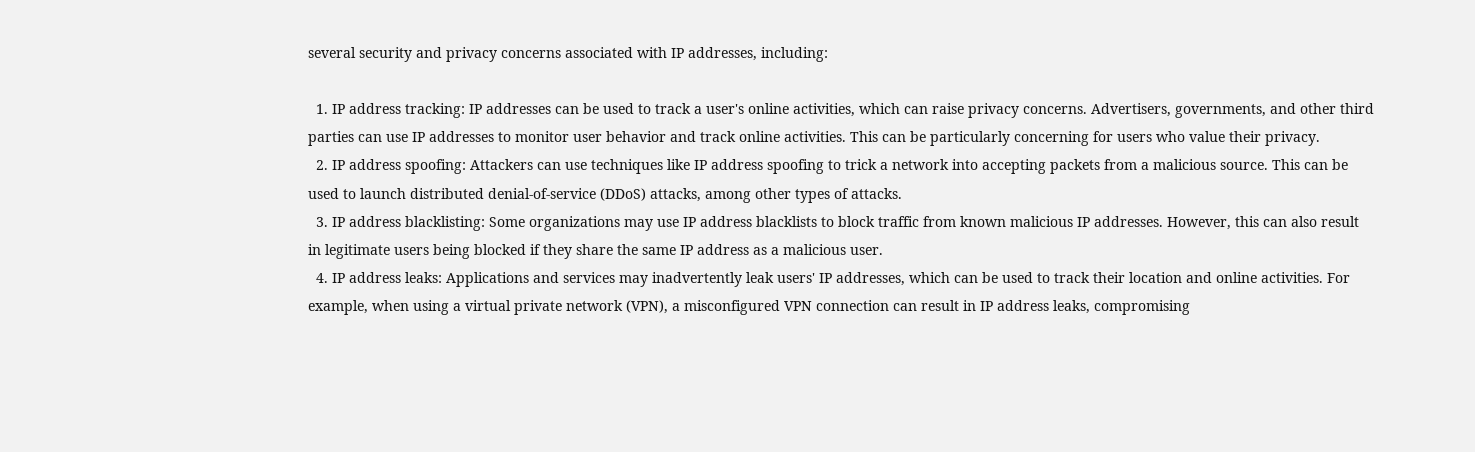several security and privacy concerns associated with IP addresses, including:

  1. IP address tracking: IP addresses can be used to track a user's online activities, which can raise privacy concerns. Advertisers, governments, and other third parties can use IP addresses to monitor user behavior and track online activities. This can be particularly concerning for users who value their privacy.
  2. IP address spoofing: Attackers can use techniques like IP address spoofing to trick a network into accepting packets from a malicious source. This can be used to launch distributed denial-of-service (DDoS) attacks, among other types of attacks.
  3. IP address blacklisting: Some organizations may use IP address blacklists to block traffic from known malicious IP addresses. However, this can also result in legitimate users being blocked if they share the same IP address as a malicious user.
  4. IP address leaks: Applications and services may inadvertently leak users' IP addresses, which can be used to track their location and online activities. For example, when using a virtual private network (VPN), a misconfigured VPN connection can result in IP address leaks, compromising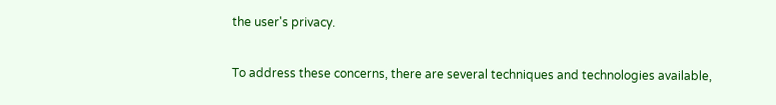the user's privacy.

To address these concerns, there are several techniques and technologies available,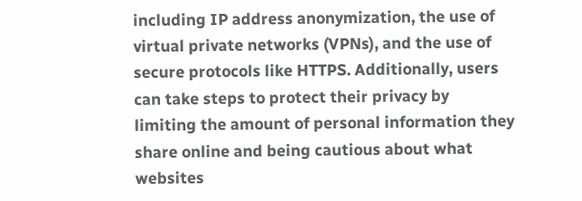including IP address anonymization, the use of virtual private networks (VPNs), and the use of secure protocols like HTTPS. Additionally, users can take steps to protect their privacy by limiting the amount of personal information they share online and being cautious about what websites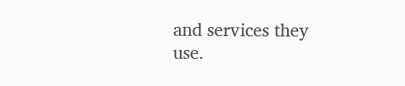and services they use.